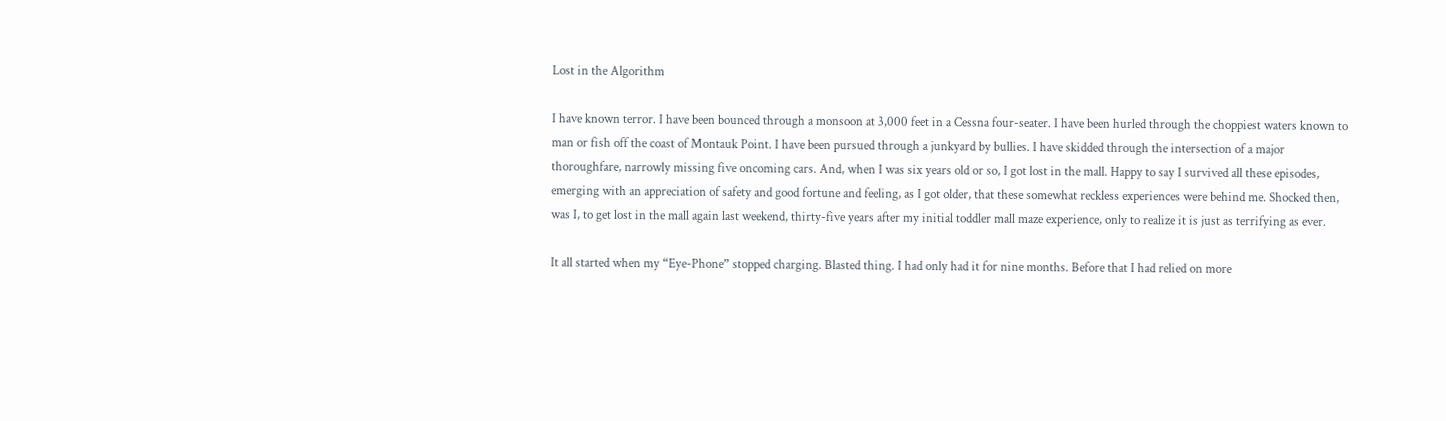Lost in the Algorithm

I have known terror. I have been bounced through a monsoon at 3,000 feet in a Cessna four-seater. I have been hurled through the choppiest waters known to man or fish off the coast of Montauk Point. I have been pursued through a junkyard by bullies. I have skidded through the intersection of a major thoroughfare, narrowly missing five oncoming cars. And, when I was six years old or so, I got lost in the mall. Happy to say I survived all these episodes, emerging with an appreciation of safety and good fortune and feeling, as I got older, that these somewhat reckless experiences were behind me. Shocked then, was I, to get lost in the mall again last weekend, thirty-five years after my initial toddler mall maze experience, only to realize it is just as terrifying as ever.

It all started when my “Eye-Phone” stopped charging. Blasted thing. I had only had it for nine months. Before that I had relied on more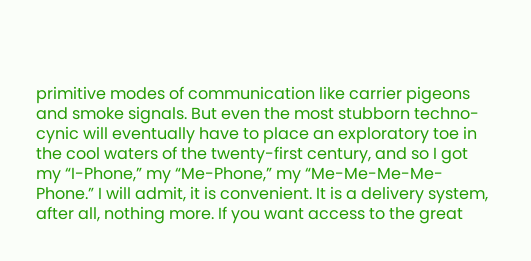primitive modes of communication like carrier pigeons and smoke signals. But even the most stubborn techno-cynic will eventually have to place an exploratory toe in the cool waters of the twenty-first century, and so I got my “I-Phone,” my “Me-Phone,” my “Me-Me-Me-Me-Phone.” I will admit, it is convenient. It is a delivery system, after all, nothing more. If you want access to the great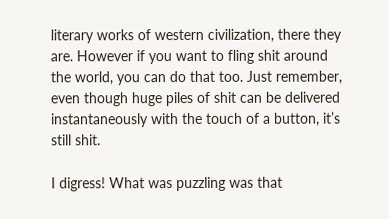literary works of western civilization, there they are. However if you want to fling shit around the world, you can do that too. Just remember, even though huge piles of shit can be delivered instantaneously with the touch of a button, it’s still shit.

I digress! What was puzzling was that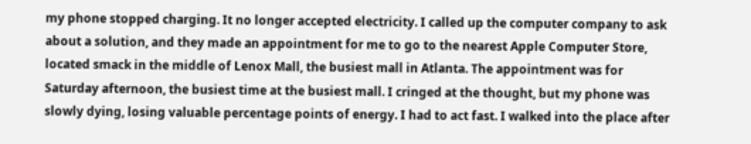my phone stopped charging. It no longer accepted electricity. I called up the computer company to ask about a solution, and they made an appointment for me to go to the nearest Apple Computer Store, located smack in the middle of Lenox Mall, the busiest mall in Atlanta. The appointment was for Saturday afternoon, the busiest time at the busiest mall. I cringed at the thought, but my phone was slowly dying, losing valuable percentage points of energy. I had to act fast. I walked into the place after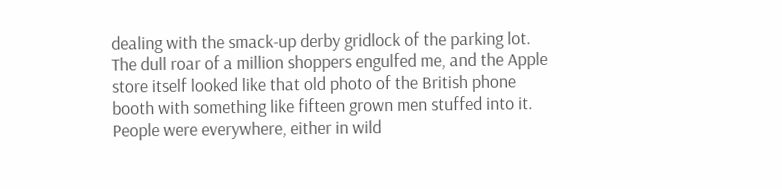dealing with the smack-up derby gridlock of the parking lot. The dull roar of a million shoppers engulfed me, and the Apple store itself looked like that old photo of the British phone booth with something like fifteen grown men stuffed into it. People were everywhere, either in wild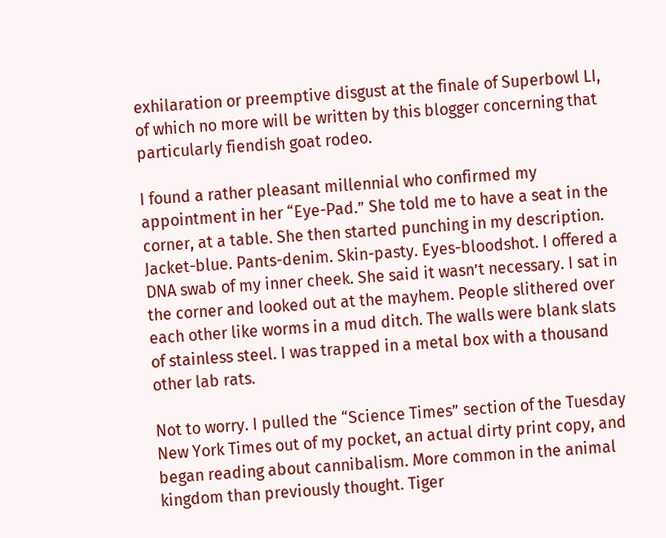exhilaration or preemptive disgust at the finale of Superbowl LI, of which no more will be written by this blogger concerning that particularly fiendish goat rodeo.

I found a rather pleasant millennial who confirmed my appointment in her “Eye-Pad.” She told me to have a seat in the corner, at a table. She then started punching in my description. Jacket-blue. Pants-denim. Skin-pasty. Eyes-bloodshot. I offered a DNA swab of my inner cheek. She said it wasn’t necessary. I sat in the corner and looked out at the mayhem. People slithered over each other like worms in a mud ditch. The walls were blank slats of stainless steel. I was trapped in a metal box with a thousand other lab rats.

Not to worry. I pulled the “Science Times” section of the Tuesday New York Times out of my pocket, an actual dirty print copy, and began reading about cannibalism. More common in the animal kingdom than previously thought. Tiger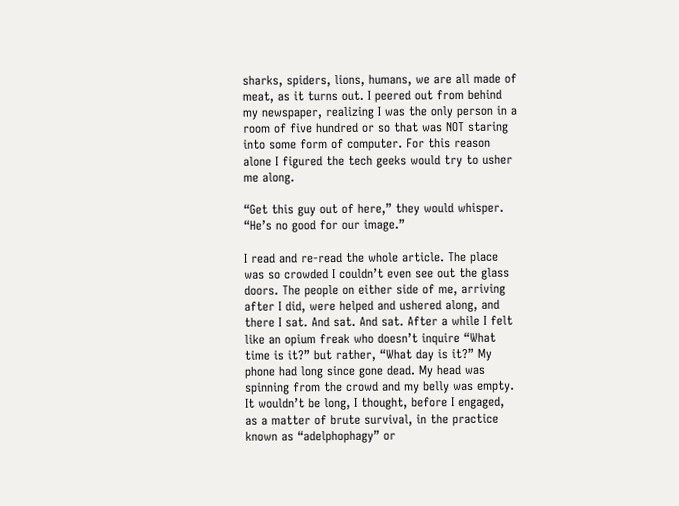sharks, spiders, lions, humans, we are all made of meat, as it turns out. I peered out from behind my newspaper, realizing I was the only person in a room of five hundred or so that was NOT staring into some form of computer. For this reason alone I figured the tech geeks would try to usher me along.

“Get this guy out of here,” they would whisper. “He’s no good for our image.”

I read and re-read the whole article. The place was so crowded I couldn’t even see out the glass doors. The people on either side of me, arriving after I did, were helped and ushered along, and there I sat. And sat. And sat. After a while I felt like an opium freak who doesn’t inquire “What time is it?” but rather, “What day is it?” My phone had long since gone dead. My head was spinning from the crowd and my belly was empty. It wouldn’t be long, I thought, before I engaged, as a matter of brute survival, in the practice known as “adelphophagy” or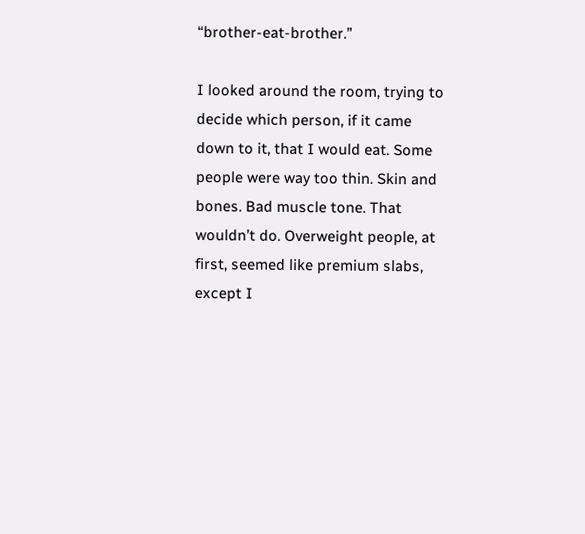“brother-eat-brother.”

I looked around the room, trying to decide which person, if it came down to it, that I would eat. Some people were way too thin. Skin and bones. Bad muscle tone. That wouldn’t do. Overweight people, at first, seemed like premium slabs, except I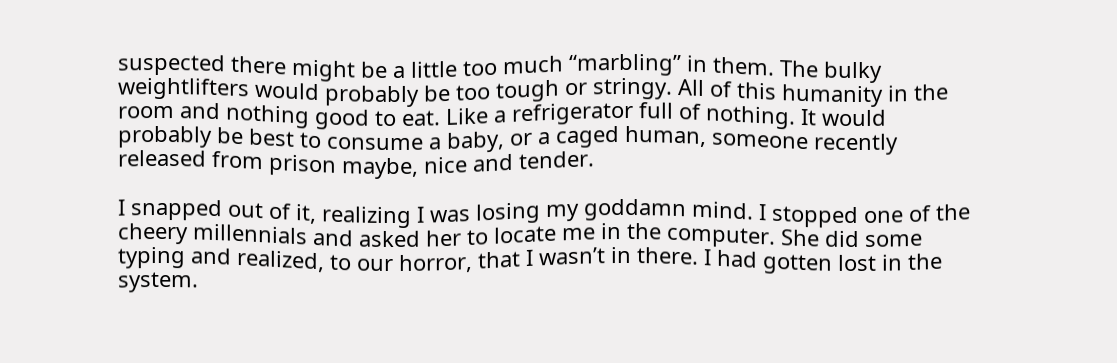suspected there might be a little too much “marbling” in them. The bulky weightlifters would probably be too tough or stringy. All of this humanity in the room and nothing good to eat. Like a refrigerator full of nothing. It would probably be best to consume a baby, or a caged human, someone recently released from prison maybe, nice and tender.

I snapped out of it, realizing I was losing my goddamn mind. I stopped one of the cheery millennials and asked her to locate me in the computer. She did some typing and realized, to our horror, that I wasn’t in there. I had gotten lost in the system.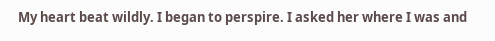My heart beat wildly. I began to perspire. I asked her where I was and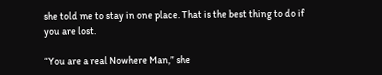she told me to stay in one place. That is the best thing to do if you are lost.

“You are a real Nowhere Man,” she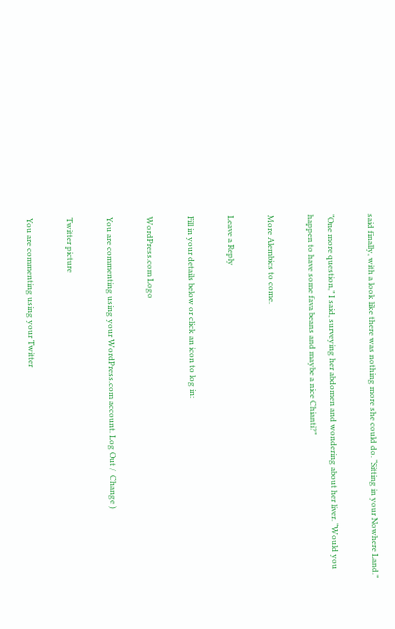said finally, with a look like there was nothing more she could do. “Sitting in your Nowhere Land.”

“One more question,” I said, surveying her abdomen and wondering about her liver. “Would you happen to have some fava beans and maybe a nice Chianti?”

More Alembics to come.

Leave a Reply

Fill in your details below or click an icon to log in:

WordPress.com Logo

You are commenting using your WordPress.com account. Log Out /  Change )

Twitter picture

You are commenting using your Twitter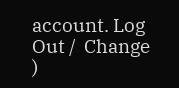account. Log Out /  Change )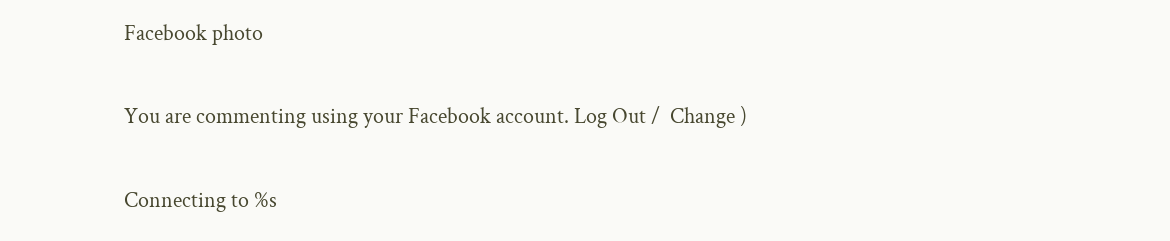Facebook photo

You are commenting using your Facebook account. Log Out /  Change )

Connecting to %s